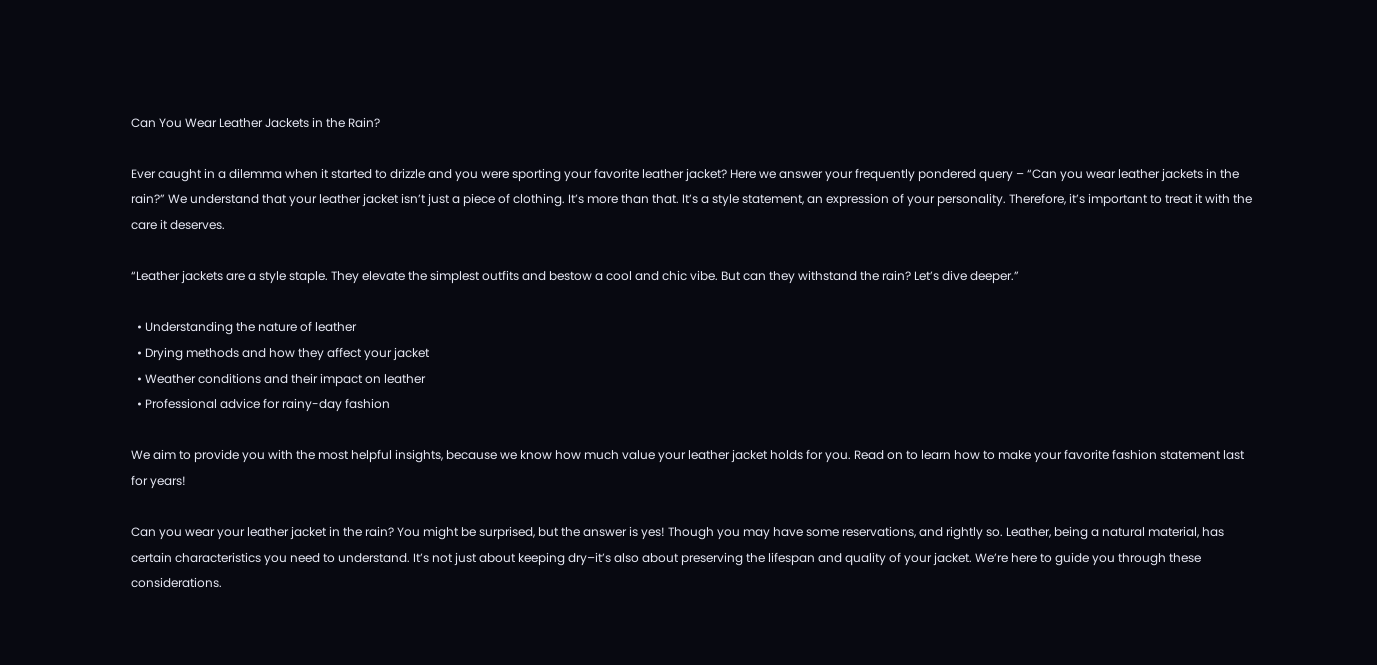Can You Wear Leather Jackets in the Rain?

Ever caught in a dilemma when it started to drizzle and you were sporting your favorite leather jacket? Here we answer your frequently pondered query – “Can you wear leather jackets in the rain?” We understand that your leather jacket isn’t just a piece of clothing. It’s more than that. It’s a style statement, an expression of your personality. Therefore, it’s important to treat it with the care it deserves.

“Leather jackets are a style staple. They elevate the simplest outfits and bestow a cool and chic vibe. But can they withstand the rain? Let’s dive deeper.”

  • Understanding the nature of leather
  • Drying methods and how they affect your jacket
  • Weather conditions and their impact on leather
  • Professional advice for rainy-day fashion

We aim to provide you with the most helpful insights, because we know how much value your leather jacket holds for you. Read on to learn how to make your favorite fashion statement last for years!

Can you wear your leather jacket in the rain? You might be surprised, but the answer is yes! Though you may have some reservations, and rightly so. Leather, being a natural material, has certain characteristics you need to understand. It’s not just about keeping dry–it’s also about preserving the lifespan and quality of your jacket. We’re here to guide you through these considerations.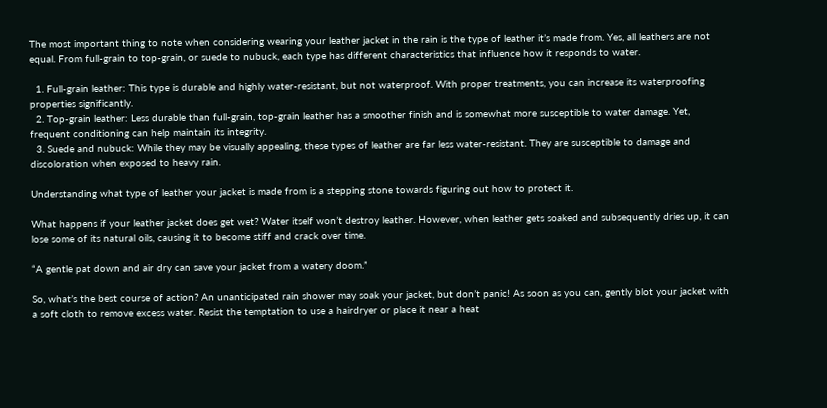The most important thing to note when considering wearing your leather jacket in the rain is the type of leather it’s made from. Yes, all leathers are not equal. From full-grain to top-grain, or suede to nubuck, each type has different characteristics that influence how it responds to water.

  1. Full-grain leather: This type is durable and highly water-resistant, but not waterproof. With proper treatments, you can increase its waterproofing properties significantly.
  2. Top-grain leather: Less durable than full-grain, top-grain leather has a smoother finish and is somewhat more susceptible to water damage. Yet, frequent conditioning can help maintain its integrity.
  3. Suede and nubuck: While they may be visually appealing, these types of leather are far less water-resistant. They are susceptible to damage and discoloration when exposed to heavy rain.

Understanding what type of leather your jacket is made from is a stepping stone towards figuring out how to protect it.

What happens if your leather jacket does get wet? Water itself won’t destroy leather. However, when leather gets soaked and subsequently dries up, it can lose some of its natural oils, causing it to become stiff and crack over time.

“A gentle pat down and air dry can save your jacket from a watery doom.”

So, what’s the best course of action? An unanticipated rain shower may soak your jacket, but don’t panic! As soon as you can, gently blot your jacket with a soft cloth to remove excess water. Resist the temptation to use a hairdryer or place it near a heat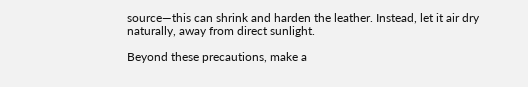source—this can shrink and harden the leather. Instead, let it air dry naturally, away from direct sunlight.

Beyond these precautions, make a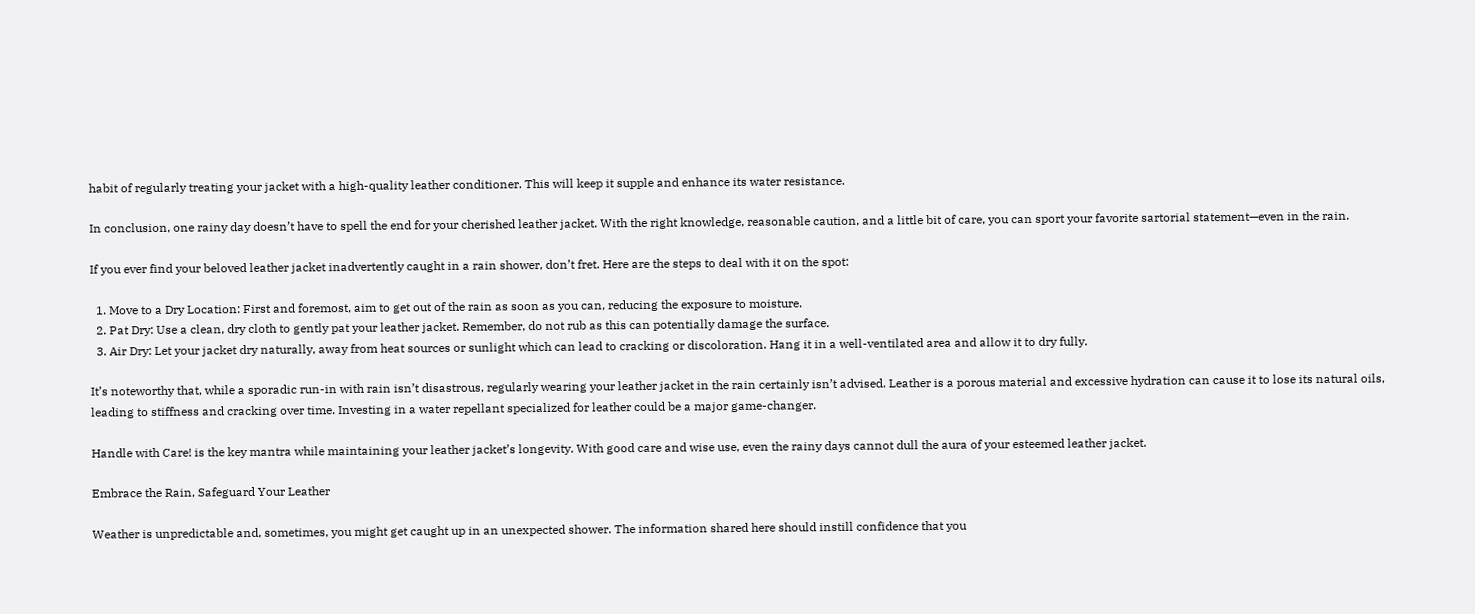habit of regularly treating your jacket with a high-quality leather conditioner. This will keep it supple and enhance its water resistance.

In conclusion, one rainy day doesn’t have to spell the end for your cherished leather jacket. With the right knowledge, reasonable caution, and a little bit of care, you can sport your favorite sartorial statement—even in the rain.

If you ever find your beloved leather jacket inadvertently caught in a rain shower, don’t fret. Here are the steps to deal with it on the spot:

  1. Move to a Dry Location: First and foremost, aim to get out of the rain as soon as you can, reducing the exposure to moisture.
  2. Pat Dry: Use a clean, dry cloth to gently pat your leather jacket. Remember, do not rub as this can potentially damage the surface.
  3. Air Dry: Let your jacket dry naturally, away from heat sources or sunlight which can lead to cracking or discoloration. Hang it in a well-ventilated area and allow it to dry fully.

It’s noteworthy that, while a sporadic run-in with rain isn’t disastrous, regularly wearing your leather jacket in the rain certainly isn’t advised. Leather is a porous material and excessive hydration can cause it to lose its natural oils, leading to stiffness and cracking over time. Investing in a water repellant specialized for leather could be a major game-changer.

Handle with Care! is the key mantra while maintaining your leather jacket’s longevity. With good care and wise use, even the rainy days cannot dull the aura of your esteemed leather jacket.

Embrace the Rain, Safeguard Your Leather

Weather is unpredictable and, sometimes, you might get caught up in an unexpected shower. The information shared here should instill confidence that you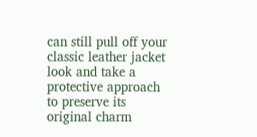can still pull off your classic leather jacket look and take a protective approach to preserve its original charm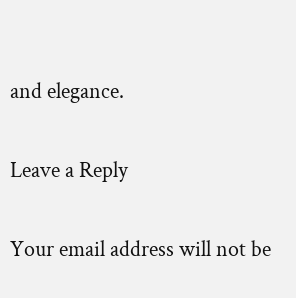and elegance.

Leave a Reply

Your email address will not be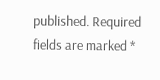published. Required fields are marked *